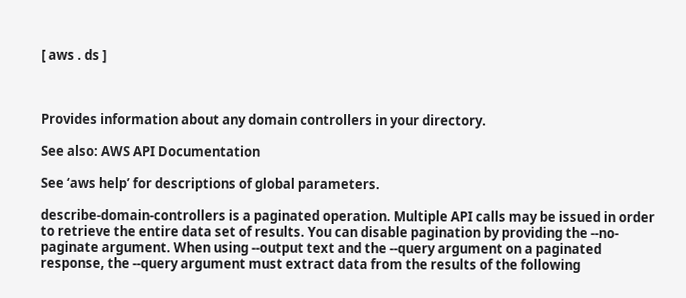[ aws . ds ]



Provides information about any domain controllers in your directory.

See also: AWS API Documentation

See ‘aws help’ for descriptions of global parameters.

describe-domain-controllers is a paginated operation. Multiple API calls may be issued in order to retrieve the entire data set of results. You can disable pagination by providing the --no-paginate argument. When using --output text and the --query argument on a paginated response, the --query argument must extract data from the results of the following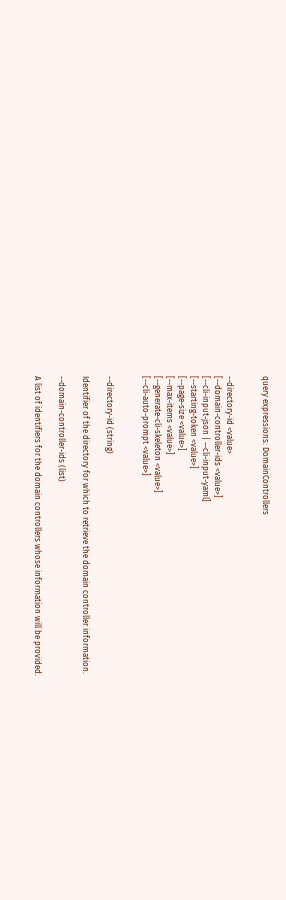query expressions: DomainControllers


--directory-id <value>
[--domain-controller-ids <value>]
[--cli-input-json | --cli-input-yaml]
[--starting-token <value>]
[--page-size <value>]
[--max-items <value>]
[--generate-cli-skeleton <value>]
[--cli-auto-prompt <value>]


--directory-id (string)

Identifier of the directory for which to retrieve the domain controller information.

--domain-controller-ids (list)

A list of identifiers for the domain controllers whose information will be provided.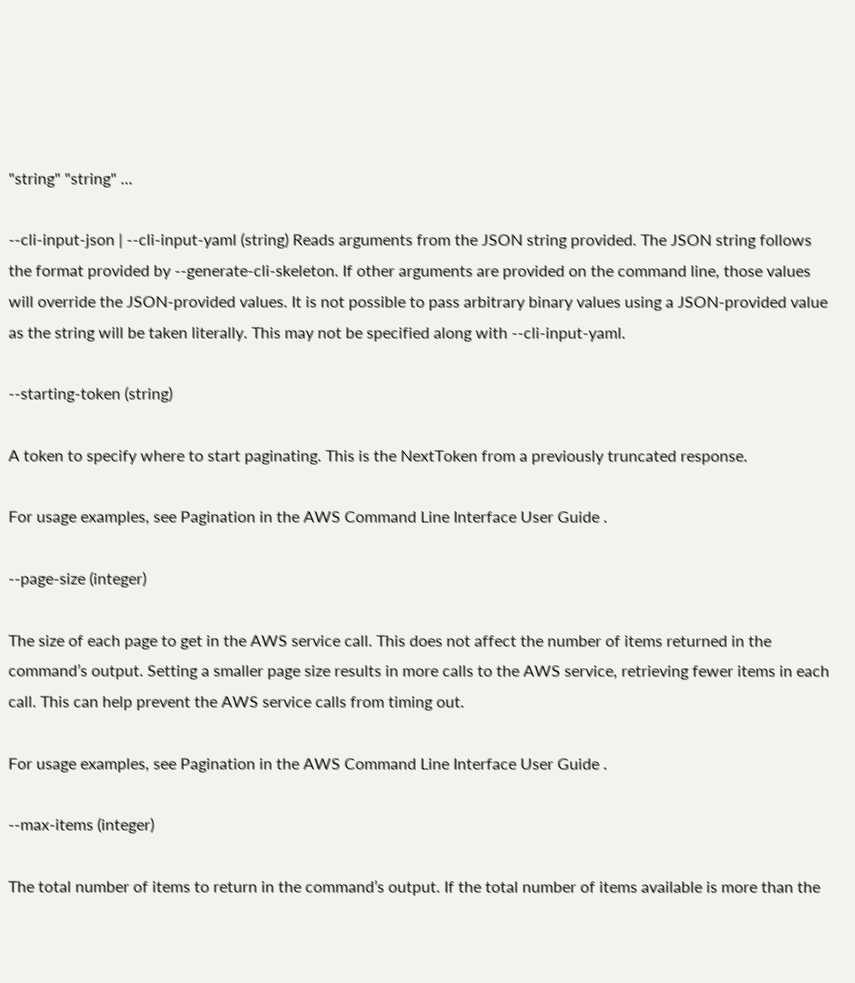"string" "string" ...

--cli-input-json | --cli-input-yaml (string) Reads arguments from the JSON string provided. The JSON string follows the format provided by --generate-cli-skeleton. If other arguments are provided on the command line, those values will override the JSON-provided values. It is not possible to pass arbitrary binary values using a JSON-provided value as the string will be taken literally. This may not be specified along with --cli-input-yaml.

--starting-token (string)

A token to specify where to start paginating. This is the NextToken from a previously truncated response.

For usage examples, see Pagination in the AWS Command Line Interface User Guide .

--page-size (integer)

The size of each page to get in the AWS service call. This does not affect the number of items returned in the command’s output. Setting a smaller page size results in more calls to the AWS service, retrieving fewer items in each call. This can help prevent the AWS service calls from timing out.

For usage examples, see Pagination in the AWS Command Line Interface User Guide .

--max-items (integer)

The total number of items to return in the command’s output. If the total number of items available is more than the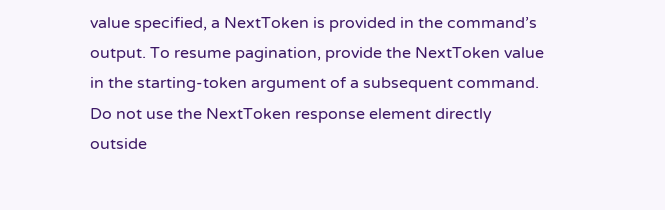value specified, a NextToken is provided in the command’s output. To resume pagination, provide the NextToken value in the starting-token argument of a subsequent command. Do not use the NextToken response element directly outside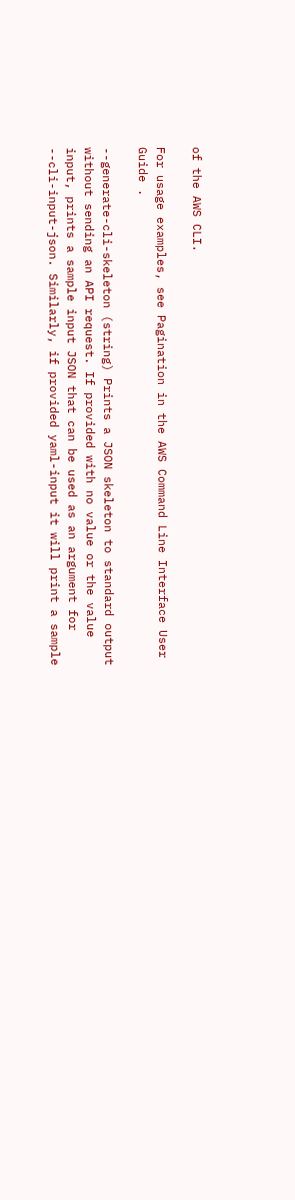of the AWS CLI.

For usage examples, see Pagination in the AWS Command Line Interface User Guide .

--generate-cli-skeleton (string) Prints a JSON skeleton to standard output without sending an API request. If provided with no value or the value input, prints a sample input JSON that can be used as an argument for --cli-input-json. Similarly, if provided yaml-input it will print a sample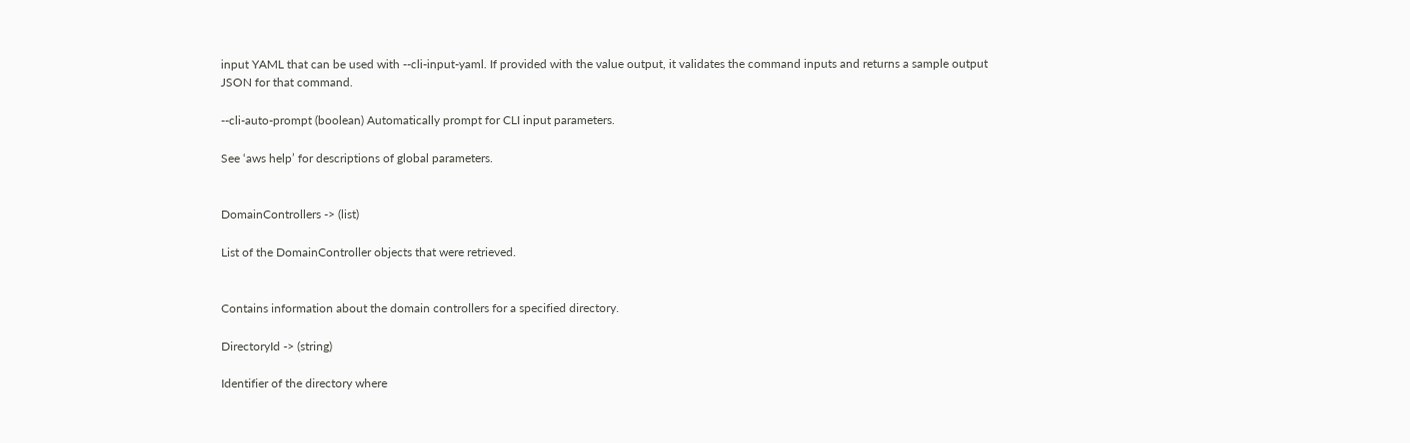input YAML that can be used with --cli-input-yaml. If provided with the value output, it validates the command inputs and returns a sample output JSON for that command.

--cli-auto-prompt (boolean) Automatically prompt for CLI input parameters.

See ‘aws help’ for descriptions of global parameters.


DomainControllers -> (list)

List of the DomainController objects that were retrieved.


Contains information about the domain controllers for a specified directory.

DirectoryId -> (string)

Identifier of the directory where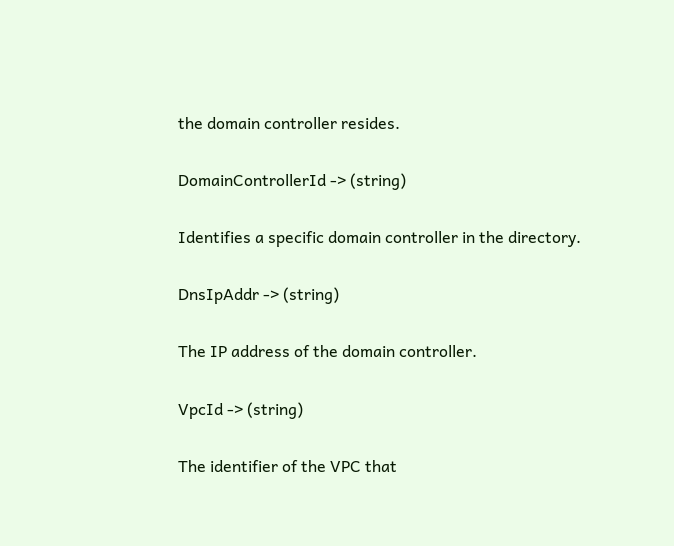the domain controller resides.

DomainControllerId -> (string)

Identifies a specific domain controller in the directory.

DnsIpAddr -> (string)

The IP address of the domain controller.

VpcId -> (string)

The identifier of the VPC that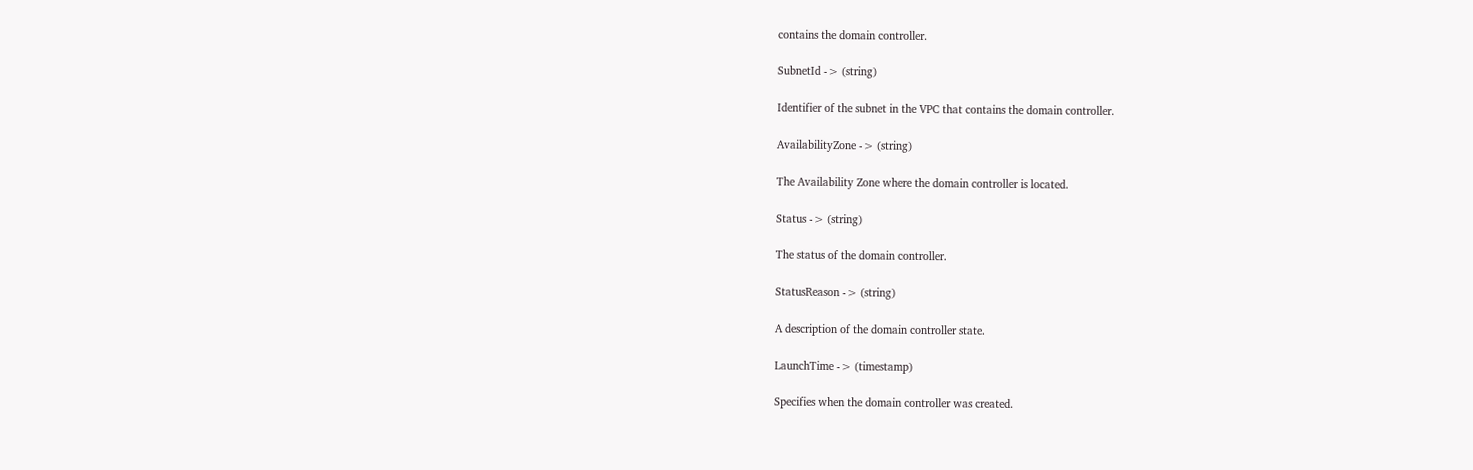contains the domain controller.

SubnetId -> (string)

Identifier of the subnet in the VPC that contains the domain controller.

AvailabilityZone -> (string)

The Availability Zone where the domain controller is located.

Status -> (string)

The status of the domain controller.

StatusReason -> (string)

A description of the domain controller state.

LaunchTime -> (timestamp)

Specifies when the domain controller was created.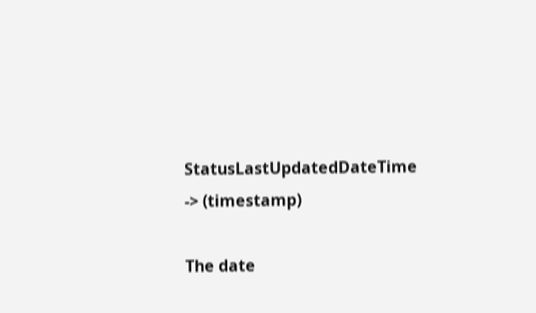StatusLastUpdatedDateTime -> (timestamp)

The date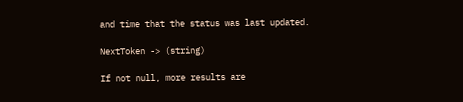and time that the status was last updated.

NextToken -> (string)

If not null, more results are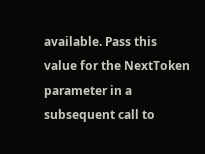available. Pass this value for the NextToken parameter in a subsequent call to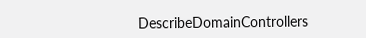DescribeDomainControllers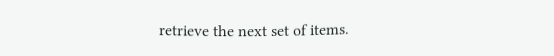retrieve the next set of items.